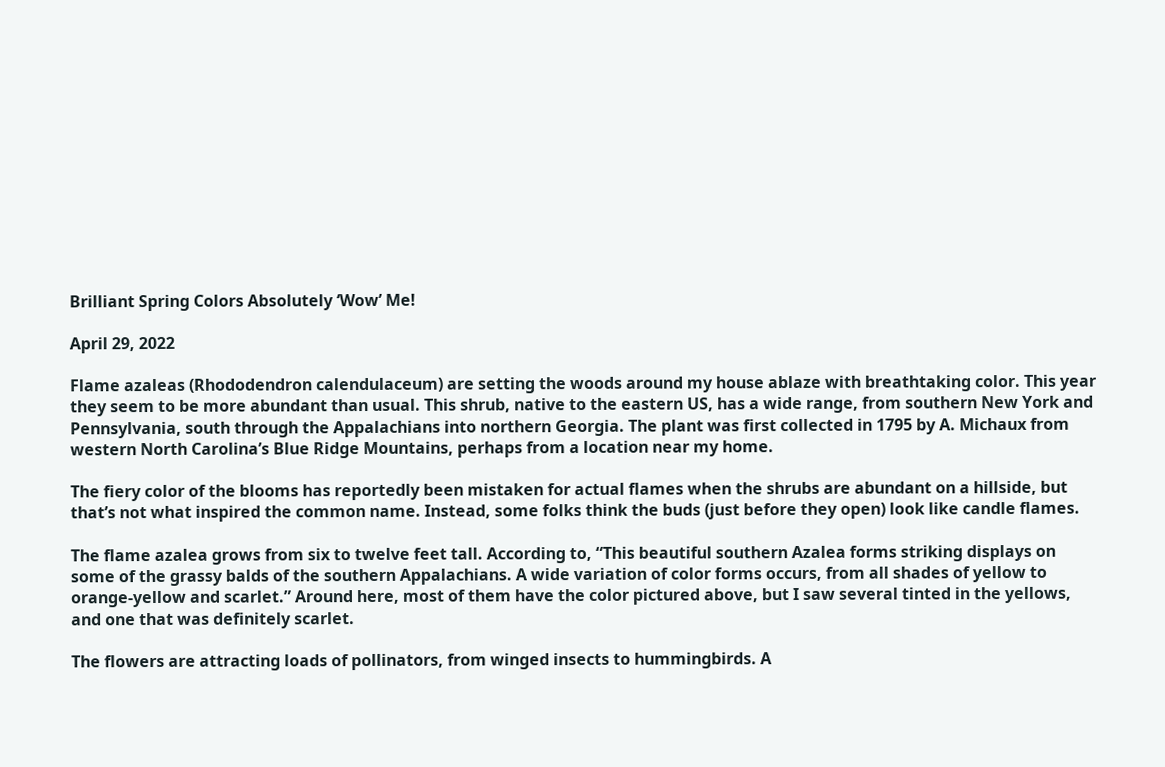Brilliant Spring Colors Absolutely ‘Wow’ Me!

April 29, 2022

Flame azaleas (Rhododendron calendulaceum) are setting the woods around my house ablaze with breathtaking color. This year they seem to be more abundant than usual. This shrub, native to the eastern US, has a wide range, from southern New York and Pennsylvania, south through the Appalachians into northern Georgia. The plant was first collected in 1795 by A. Michaux from western North Carolina’s Blue Ridge Mountains, perhaps from a location near my home.

The fiery color of the blooms has reportedly been mistaken for actual flames when the shrubs are abundant on a hillside, but that’s not what inspired the common name. Instead, some folks think the buds (just before they open) look like candle flames.

The flame azalea grows from six to twelve feet tall. According to, “This beautiful southern Azalea forms striking displays on some of the grassy balds of the southern Appalachians. A wide variation of color forms occurs, from all shades of yellow to orange-yellow and scarlet.” Around here, most of them have the color pictured above, but I saw several tinted in the yellows, and one that was definitely scarlet.

The flowers are attracting loads of pollinators, from winged insects to hummingbirds. A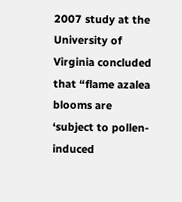2007 study at the University of Virginia concluded that “flame azalea blooms are ‘subject to pollen-induced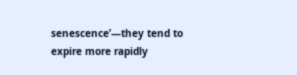senescence’—they tend to expire more rapidly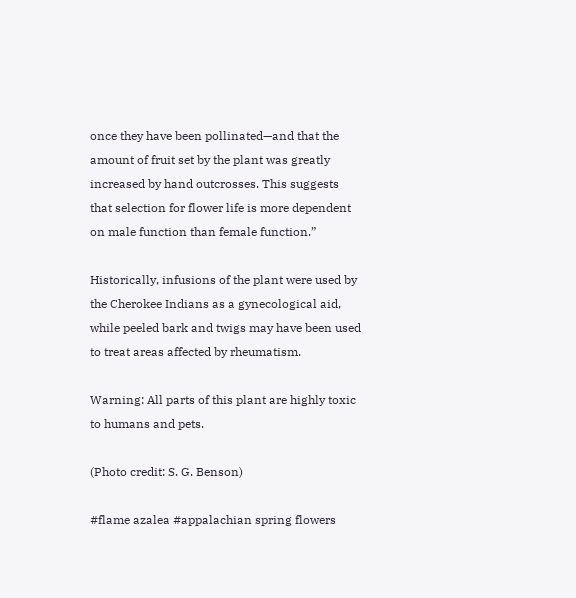once they have been pollinated—and that the amount of fruit set by the plant was greatly increased by hand outcrosses. This suggests that selection for flower life is more dependent on male function than female function.”

Historically, infusions of the plant were used by the Cherokee Indians as a gynecological aid, while peeled bark and twigs may have been used to treat areas affected by rheumatism.

Warning: All parts of this plant are highly toxic to humans and pets.

(Photo credit: S. G. Benson)

#flame azalea #appalachian spring flowers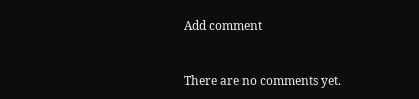Add comment


There are no comments yet.